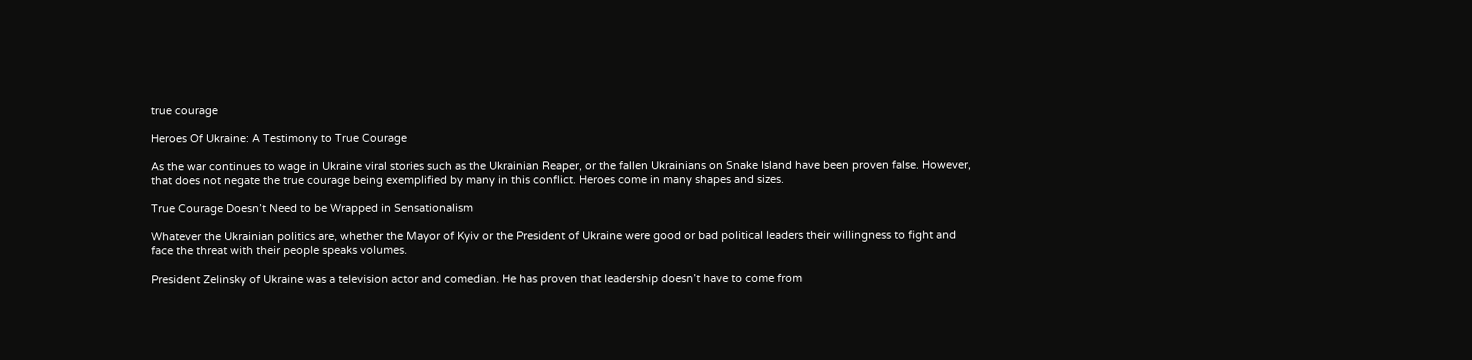true courage

Heroes Of Ukraine: A Testimony to True Courage

As the war continues to wage in Ukraine viral stories such as the Ukrainian Reaper, or the fallen Ukrainians on Snake Island have been proven false. However, that does not negate the true courage being exemplified by many in this conflict. Heroes come in many shapes and sizes.

True Courage Doesn’t Need to be Wrapped in Sensationalism

Whatever the Ukrainian politics are, whether the Mayor of Kyiv or the President of Ukraine were good or bad political leaders their willingness to fight and face the threat with their people speaks volumes.

President Zelinsky of Ukraine was a television actor and comedian. He has proven that leadership doesn’t have to come from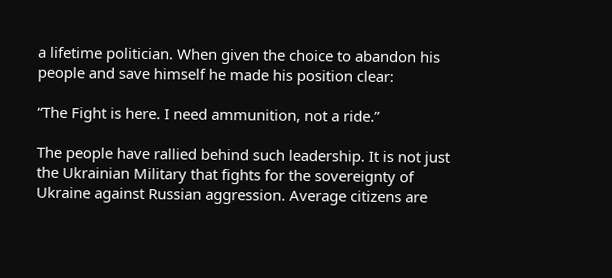a lifetime politician. When given the choice to abandon his people and save himself he made his position clear:

“The Fight is here. I need ammunition, not a ride.”

The people have rallied behind such leadership. It is not just the Ukrainian Military that fights for the sovereignty of Ukraine against Russian aggression. Average citizens are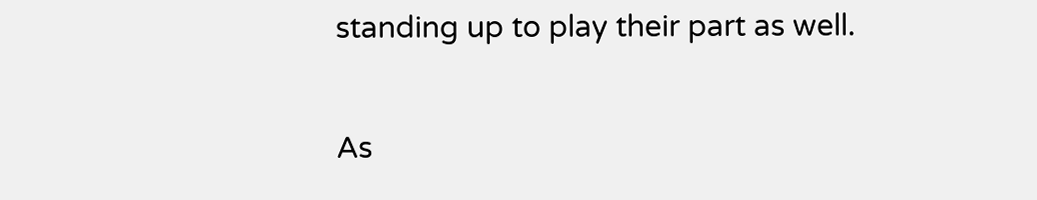standing up to play their part as well.

As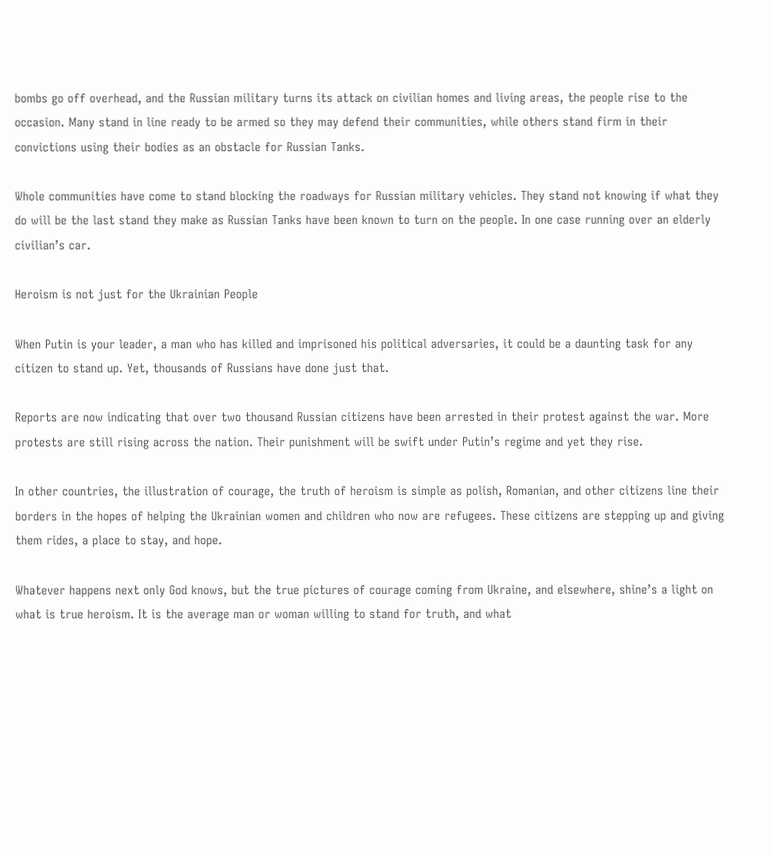bombs go off overhead, and the Russian military turns its attack on civilian homes and living areas, the people rise to the occasion. Many stand in line ready to be armed so they may defend their communities, while others stand firm in their convictions using their bodies as an obstacle for Russian Tanks.

Whole communities have come to stand blocking the roadways for Russian military vehicles. They stand not knowing if what they do will be the last stand they make as Russian Tanks have been known to turn on the people. In one case running over an elderly civilian’s car.

Heroism is not just for the Ukrainian People

When Putin is your leader, a man who has killed and imprisoned his political adversaries, it could be a daunting task for any citizen to stand up. Yet, thousands of Russians have done just that.

Reports are now indicating that over two thousand Russian citizens have been arrested in their protest against the war. More protests are still rising across the nation. Their punishment will be swift under Putin’s regime and yet they rise.

In other countries, the illustration of courage, the truth of heroism is simple as polish, Romanian, and other citizens line their borders in the hopes of helping the Ukrainian women and children who now are refugees. These citizens are stepping up and giving them rides, a place to stay, and hope.

Whatever happens next only God knows, but the true pictures of courage coming from Ukraine, and elsewhere, shine’s a light on what is true heroism. It is the average man or woman willing to stand for truth, and what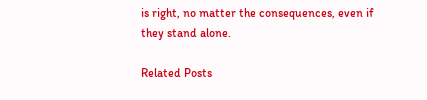is right, no matter the consequences, even if they stand alone.

Related Posts